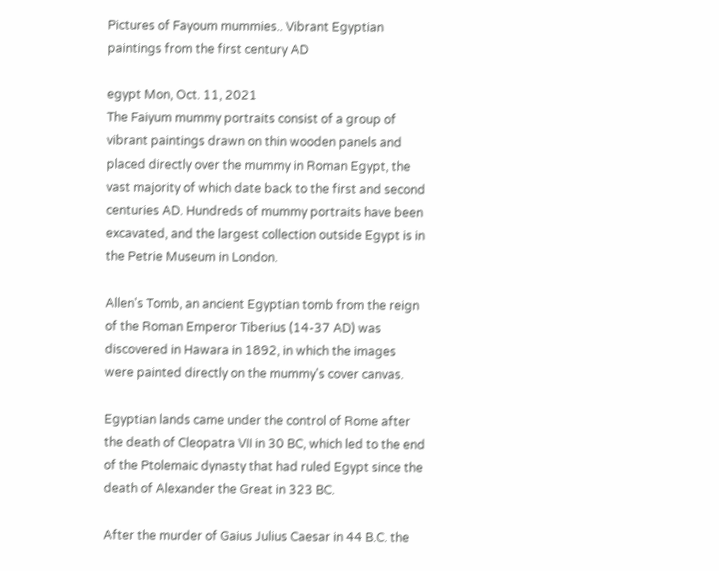Pictures of Fayoum mummies.. Vibrant Egyptian paintings from the first century AD

egypt Mon, Oct. 11, 2021
The Faiyum mummy portraits consist of a group of vibrant paintings drawn on thin wooden panels and placed directly over the mummy in Roman Egypt, the vast majority of which date back to the first and second centuries AD. Hundreds of mummy portraits have been excavated, and the largest collection outside Egypt is in the Petrie Museum in London.

Allen's Tomb, an ancient Egyptian tomb from the reign of the Roman Emperor Tiberius (14-37 AD) was discovered in Hawara in 1892, in which the images were painted directly on the mummy's cover canvas.

Egyptian lands came under the control of Rome after the death of Cleopatra VII in 30 BC, which led to the end of the Ptolemaic dynasty that had ruled Egypt since the death of Alexander the Great in 323 BC.

After the murder of Gaius Julius Caesar in 44 B.C. the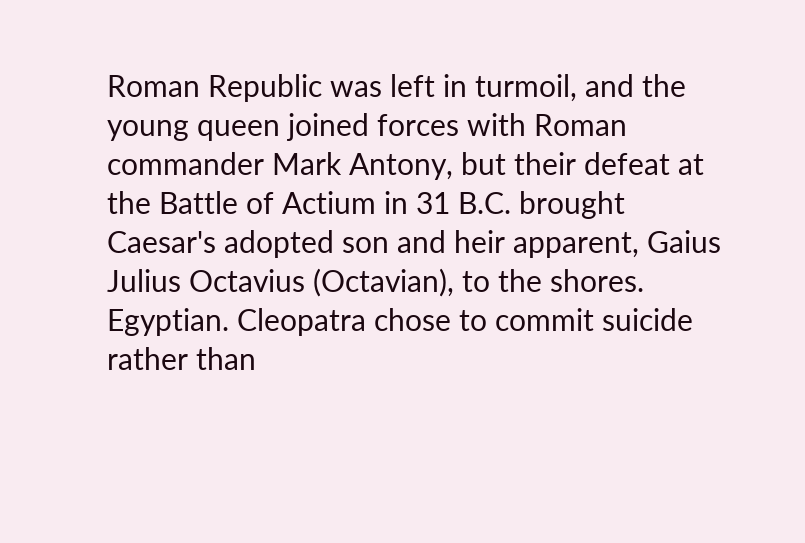Roman Republic was left in turmoil, and the young queen joined forces with Roman commander Mark Antony, but their defeat at the Battle of Actium in 31 B.C. brought Caesar's adopted son and heir apparent, Gaius Julius Octavius (Octavian), to the shores. Egyptian. Cleopatra chose to commit suicide rather than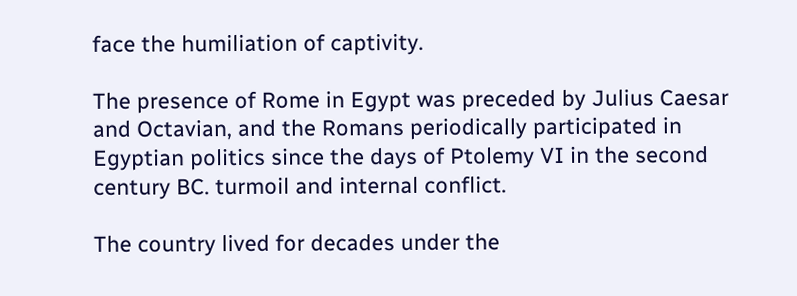face the humiliation of captivity.

The presence of Rome in Egypt was preceded by Julius Caesar and Octavian, and the Romans periodically participated in Egyptian politics since the days of Ptolemy VI in the second century BC. turmoil and internal conflict.

The country lived for decades under the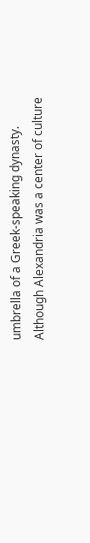umbrella of a Greek-speaking dynasty. Although Alexandria was a center of culture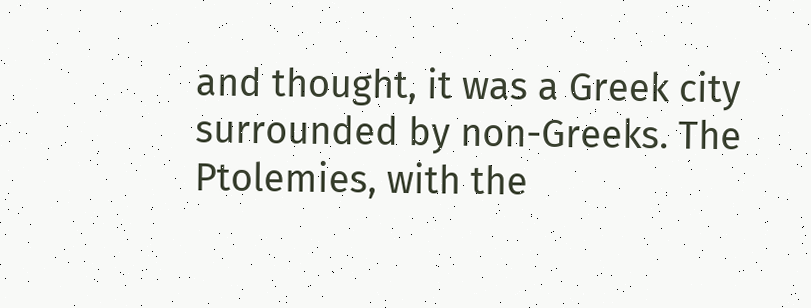and thought, it was a Greek city surrounded by non-Greeks. The Ptolemies, with the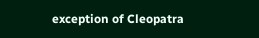exception of Cleopatra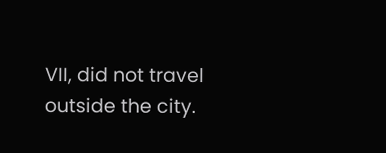VII, did not travel outside the city.